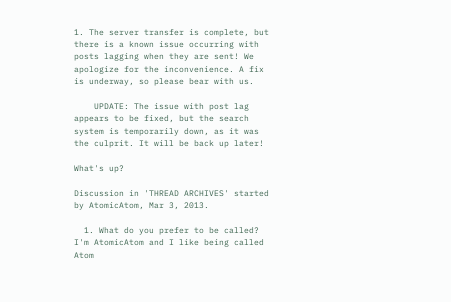1. The server transfer is complete, but there is a known issue occurring with posts lagging when they are sent! We apologize for the inconvenience. A fix is underway, so please bear with us.

    UPDATE: The issue with post lag appears to be fixed, but the search system is temporarily down, as it was the culprit. It will be back up later!

What's up?

Discussion in 'THREAD ARCHIVES' started by AtomicAtom, Mar 3, 2013.

  1. What do you prefer to be called? I'm AtomicAtom and I like being called Atom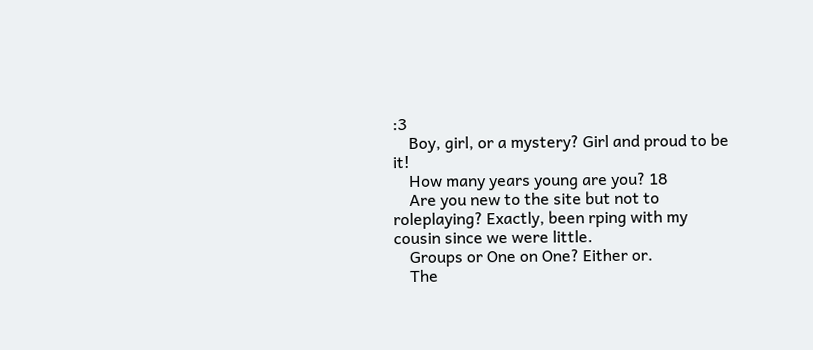:3
    Boy, girl, or a mystery? Girl and proud to be it!
    How many years young are you? 18
    Are you new to the site but not to roleplaying? Exactly, been rping with my cousin since we were little.
    Groups or One on One? Either or.
    The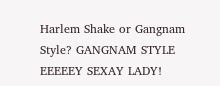Harlem Shake or Gangnam Style? GANGNAM STYLE EEEEEY SEXAY LADY!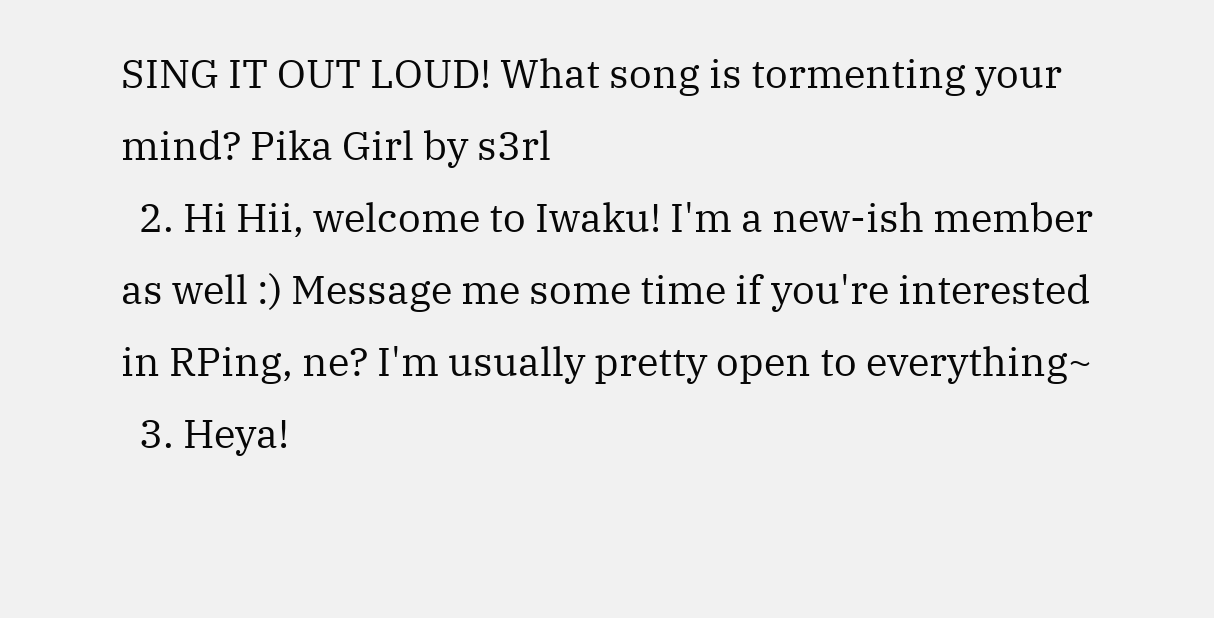SING IT OUT LOUD! What song is tormenting your mind? Pika Girl by s3rl
  2. Hi Hii, welcome to Iwaku! I'm a new-ish member as well :) Message me some time if you're interested in RPing, ne? I'm usually pretty open to everything~
  3. Heya!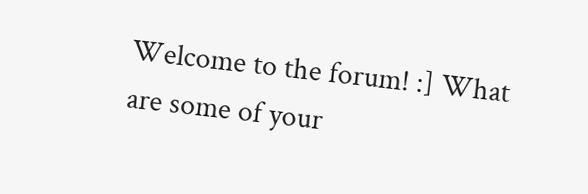Welcome to the forum! :] What are some of your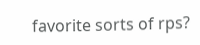favorite sorts of rps?